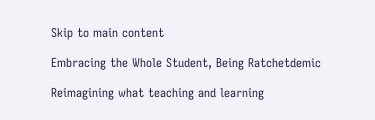Skip to main content

Embracing the Whole Student, Being Ratchetdemic

Reimagining what teaching and learning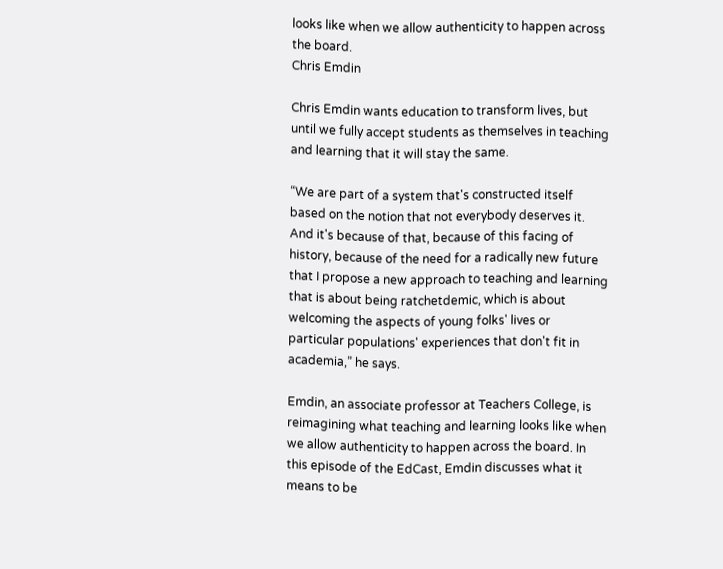looks like when we allow authenticity to happen across the board.
Chris Emdin

Chris Emdin wants education to transform lives, but until we fully accept students as themselves in teaching and learning that it will stay the same.

“We are part of a system that's constructed itself based on the notion that not everybody deserves it. And it's because of that, because of this facing of history, because of the need for a radically new future that I propose a new approach to teaching and learning that is about being ratchetdemic, which is about welcoming the aspects of young folks' lives or particular populations' experiences that don't fit in academia,” he says.

Emdin, an associate professor at Teachers College, is reimagining what teaching and learning looks like when we allow authenticity to happen across the board. In this episode of the EdCast, Emdin discusses what it means to be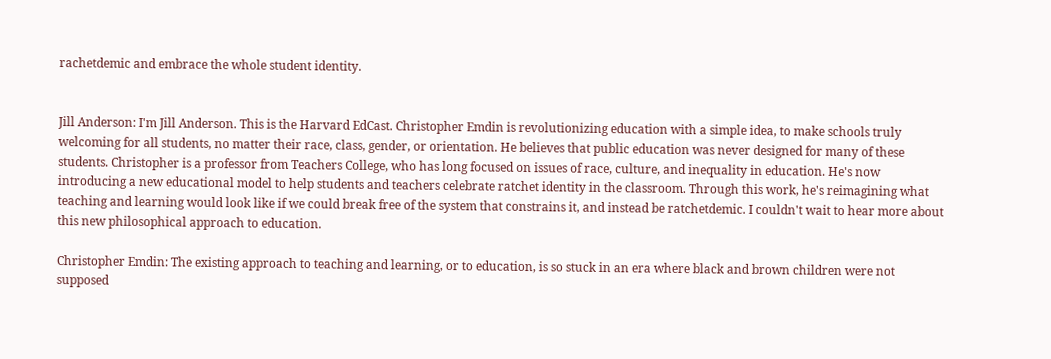rachetdemic and embrace the whole student identity.


Jill Anderson: I'm Jill Anderson. This is the Harvard EdCast. Christopher Emdin is revolutionizing education with a simple idea, to make schools truly welcoming for all students, no matter their race, class, gender, or orientation. He believes that public education was never designed for many of these students. Christopher is a professor from Teachers College, who has long focused on issues of race, culture, and inequality in education. He's now introducing a new educational model to help students and teachers celebrate ratchet identity in the classroom. Through this work, he's reimagining what teaching and learning would look like if we could break free of the system that constrains it, and instead be ratchetdemic. I couldn't wait to hear more about this new philosophical approach to education.

Christopher Emdin: The existing approach to teaching and learning, or to education, is so stuck in an era where black and brown children were not supposed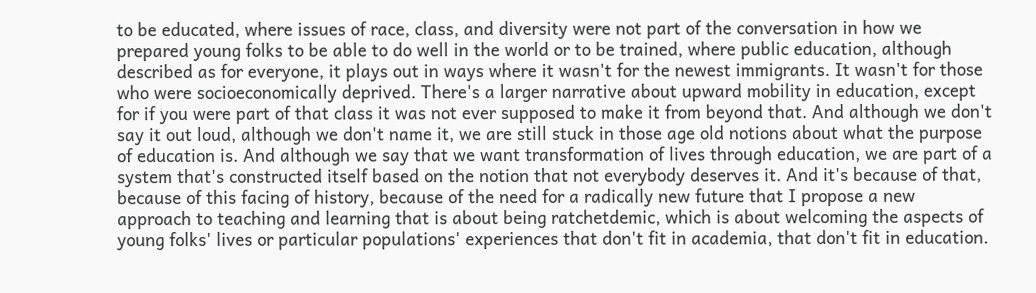to be educated, where issues of race, class, and diversity were not part of the conversation in how we prepared young folks to be able to do well in the world or to be trained, where public education, although described as for everyone, it plays out in ways where it wasn't for the newest immigrants. It wasn't for those who were socioeconomically deprived. There's a larger narrative about upward mobility in education, except for if you were part of that class it was not ever supposed to make it from beyond that. And although we don't say it out loud, although we don't name it, we are still stuck in those age old notions about what the purpose of education is. And although we say that we want transformation of lives through education, we are part of a system that's constructed itself based on the notion that not everybody deserves it. And it's because of that, because of this facing of history, because of the need for a radically new future that I propose a new approach to teaching and learning that is about being ratchetdemic, which is about welcoming the aspects of young folks' lives or particular populations' experiences that don't fit in academia, that don't fit in education.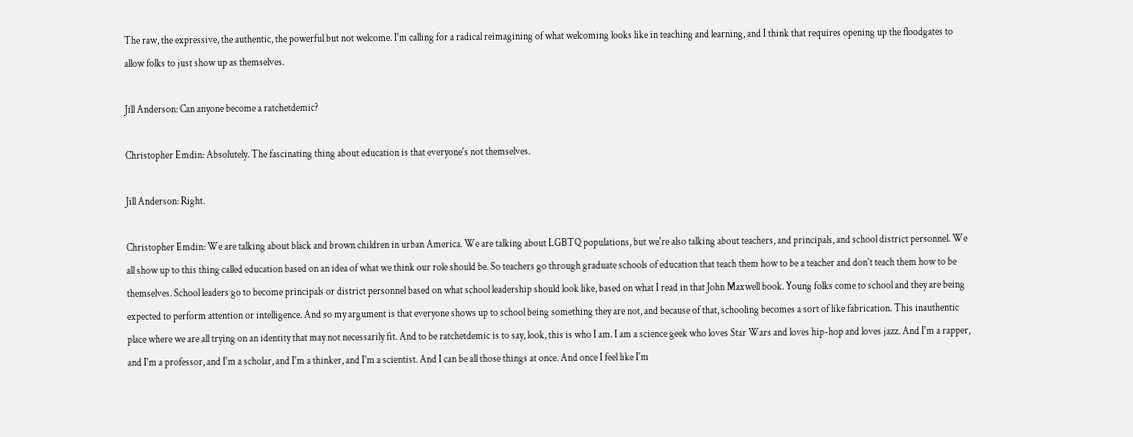The raw, the expressive, the authentic, the powerful but not welcome. I'm calling for a radical reimagining of what welcoming looks like in teaching and learning, and I think that requires opening up the floodgates to allow folks to just show up as themselves.

Jill Anderson: Can anyone become a ratchetdemic?

Christopher Emdin: Absolutely. The fascinating thing about education is that everyone's not themselves.

Jill Anderson: Right.

Christopher Emdin: We are talking about black and brown children in urban America. We are talking about LGBTQ populations, but we're also talking about teachers, and principals, and school district personnel. We all show up to this thing called education based on an idea of what we think our role should be. So teachers go through graduate schools of education that teach them how to be a teacher and don't teach them how to be themselves. School leaders go to become principals or district personnel based on what school leadership should look like, based on what I read in that John Maxwell book. Young folks come to school and they are being expected to perform attention or intelligence. And so my argument is that everyone shows up to school being something they are not, and because of that, schooling becomes a sort of like fabrication. This inauthentic place where we are all trying on an identity that may not necessarily fit. And to be ratchetdemic is to say, look, this is who I am. I am a science geek who loves Star Wars and loves hip-hop and loves jazz. And I'm a rapper, and I'm a professor, and I'm a scholar, and I'm a thinker, and I'm a scientist. And I can be all those things at once. And once I feel like I'm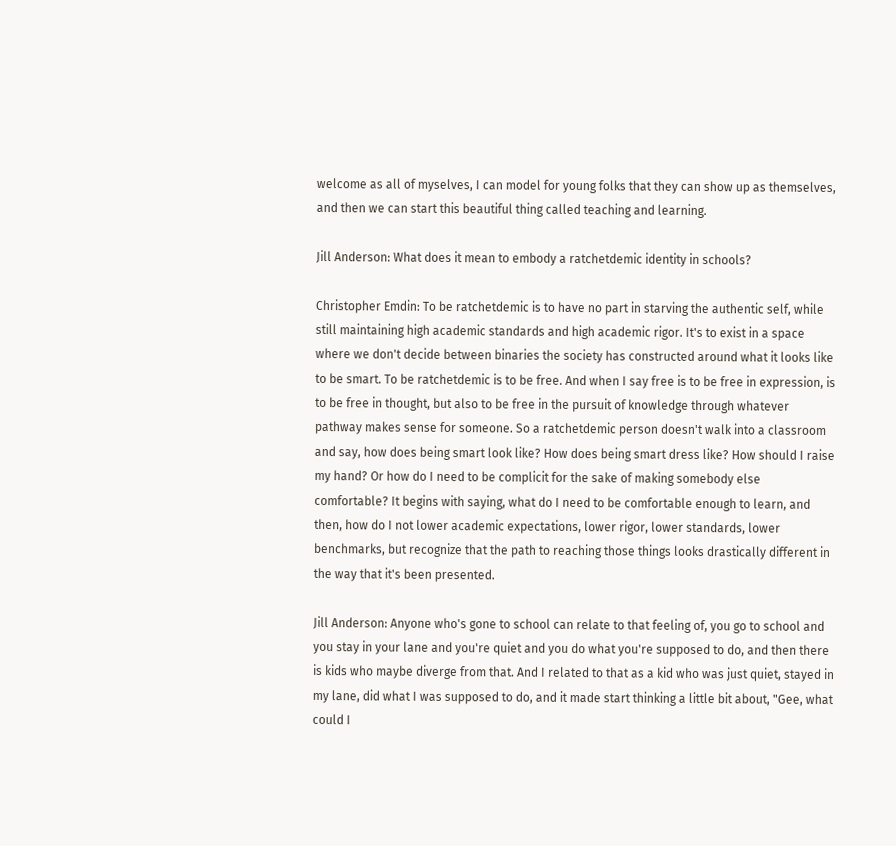welcome as all of myselves, I can model for young folks that they can show up as themselves, and then we can start this beautiful thing called teaching and learning.

Jill Anderson: What does it mean to embody a ratchetdemic identity in schools?

Christopher Emdin: To be ratchetdemic is to have no part in starving the authentic self, while still maintaining high academic standards and high academic rigor. It's to exist in a space where we don't decide between binaries the society has constructed around what it looks like to be smart. To be ratchetdemic is to be free. And when I say free is to be free in expression, is to be free in thought, but also to be free in the pursuit of knowledge through whatever pathway makes sense for someone. So a ratchetdemic person doesn't walk into a classroom and say, how does being smart look like? How does being smart dress like? How should I raise my hand? Or how do I need to be complicit for the sake of making somebody else comfortable? It begins with saying, what do I need to be comfortable enough to learn, and then, how do I not lower academic expectations, lower rigor, lower standards, lower benchmarks, but recognize that the path to reaching those things looks drastically different in the way that it's been presented.

Jill Anderson: Anyone who's gone to school can relate to that feeling of, you go to school and you stay in your lane and you're quiet and you do what you're supposed to do, and then there is kids who maybe diverge from that. And I related to that as a kid who was just quiet, stayed in my lane, did what I was supposed to do, and it made start thinking a little bit about, "Gee, what could I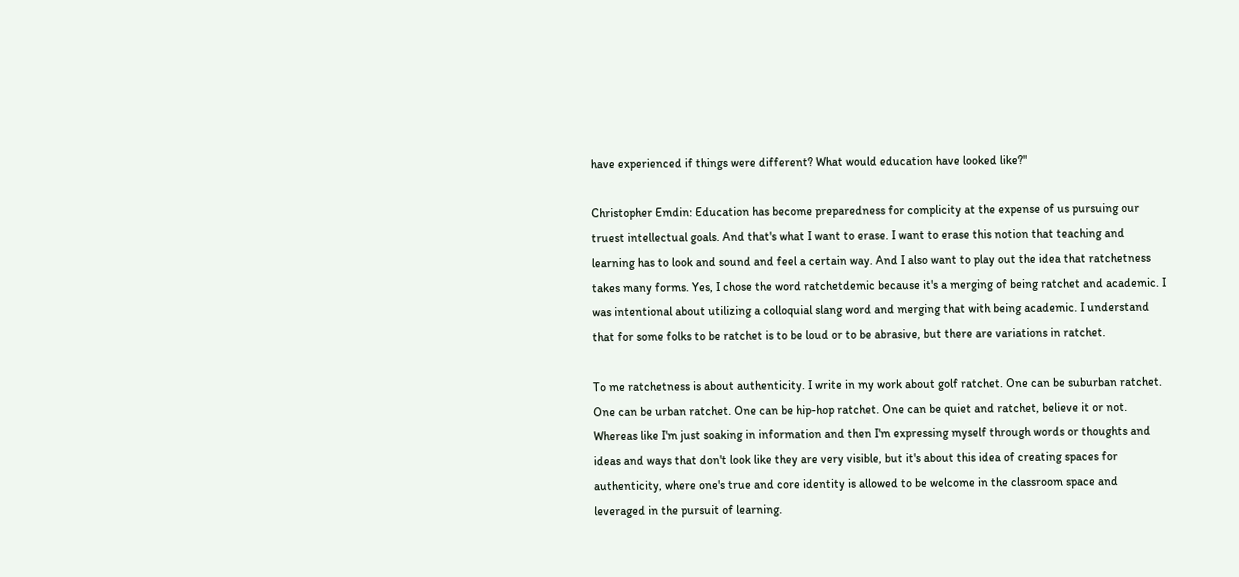have experienced if things were different? What would education have looked like?"

Christopher Emdin: Education has become preparedness for complicity at the expense of us pursuing our truest intellectual goals. And that's what I want to erase. I want to erase this notion that teaching and learning has to look and sound and feel a certain way. And I also want to play out the idea that ratchetness takes many forms. Yes, I chose the word ratchetdemic because it's a merging of being ratchet and academic. I was intentional about utilizing a colloquial slang word and merging that with being academic. I understand that for some folks to be ratchet is to be loud or to be abrasive, but there are variations in ratchet.

To me ratchetness is about authenticity. I write in my work about golf ratchet. One can be suburban ratchet. One can be urban ratchet. One can be hip-hop ratchet. One can be quiet and ratchet, believe it or not. Whereas like I'm just soaking in information and then I'm expressing myself through words or thoughts and ideas and ways that don't look like they are very visible, but it's about this idea of creating spaces for authenticity, where one's true and core identity is allowed to be welcome in the classroom space and leveraged in the pursuit of learning.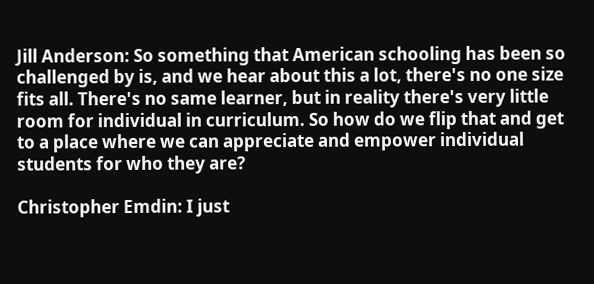Jill Anderson: So something that American schooling has been so challenged by is, and we hear about this a lot, there's no one size fits all. There's no same learner, but in reality there's very little room for individual in curriculum. So how do we flip that and get to a place where we can appreciate and empower individual students for who they are?

Christopher Emdin: I just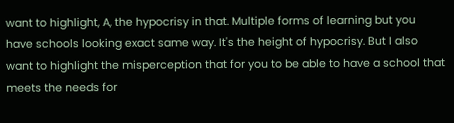want to highlight, A, the hypocrisy in that. Multiple forms of learning but you have schools looking exact same way. It's the height of hypocrisy. But I also want to highlight the misperception that for you to be able to have a school that meets the needs for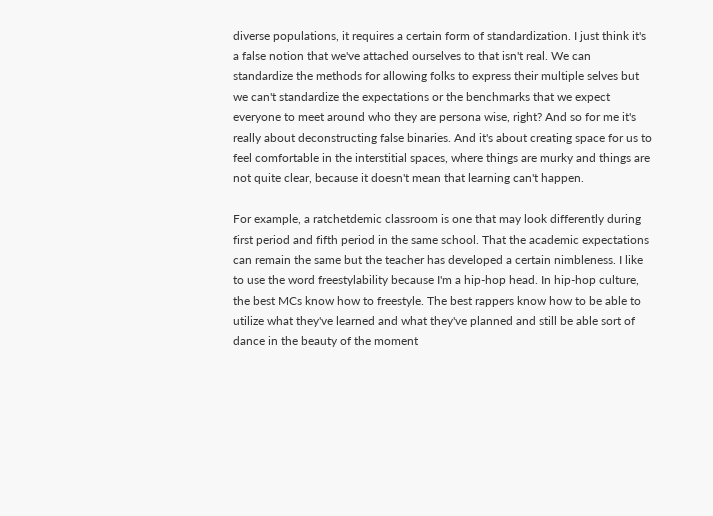diverse populations, it requires a certain form of standardization. I just think it's a false notion that we've attached ourselves to that isn't real. We can standardize the methods for allowing folks to express their multiple selves but we can't standardize the expectations or the benchmarks that we expect everyone to meet around who they are persona wise, right? And so for me it's really about deconstructing false binaries. And it's about creating space for us to feel comfortable in the interstitial spaces, where things are murky and things are not quite clear, because it doesn't mean that learning can't happen.

For example, a ratchetdemic classroom is one that may look differently during first period and fifth period in the same school. That the academic expectations can remain the same but the teacher has developed a certain nimbleness. I like to use the word freestylability because I'm a hip-hop head. In hip-hop culture, the best MCs know how to freestyle. The best rappers know how to be able to utilize what they've learned and what they've planned and still be able sort of dance in the beauty of the moment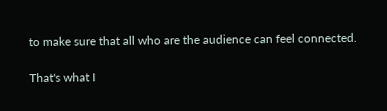to make sure that all who are the audience can feel connected.

That's what I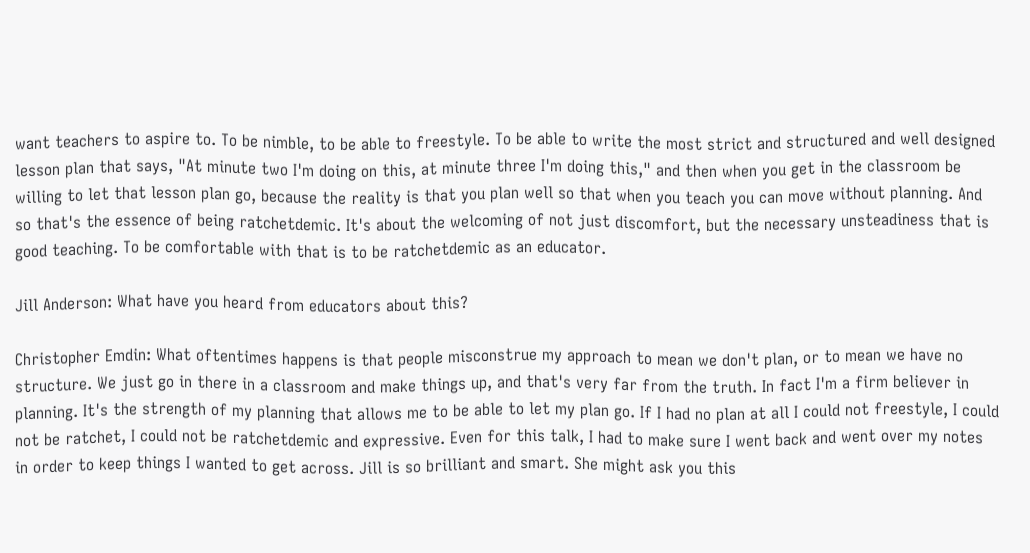want teachers to aspire to. To be nimble, to be able to freestyle. To be able to write the most strict and structured and well designed lesson plan that says, "At minute two I'm doing on this, at minute three I'm doing this," and then when you get in the classroom be willing to let that lesson plan go, because the reality is that you plan well so that when you teach you can move without planning. And so that's the essence of being ratchetdemic. It's about the welcoming of not just discomfort, but the necessary unsteadiness that is good teaching. To be comfortable with that is to be ratchetdemic as an educator.

Jill Anderson: What have you heard from educators about this?

Christopher Emdin: What oftentimes happens is that people misconstrue my approach to mean we don't plan, or to mean we have no structure. We just go in there in a classroom and make things up, and that's very far from the truth. In fact I'm a firm believer in planning. It's the strength of my planning that allows me to be able to let my plan go. If I had no plan at all I could not freestyle, I could not be ratchet, I could not be ratchetdemic and expressive. Even for this talk, I had to make sure I went back and went over my notes in order to keep things I wanted to get across. Jill is so brilliant and smart. She might ask you this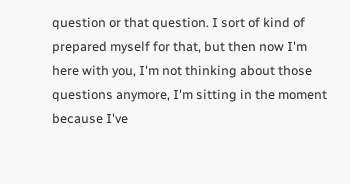question or that question. I sort of kind of prepared myself for that, but then now I'm here with you, I'm not thinking about those questions anymore, I'm sitting in the moment because I've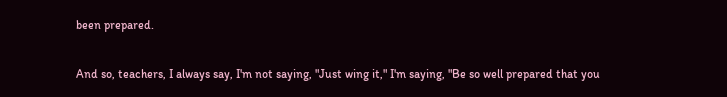been prepared.

And so, teachers, I always say, I'm not saying, "Just wing it," I'm saying, "Be so well prepared that you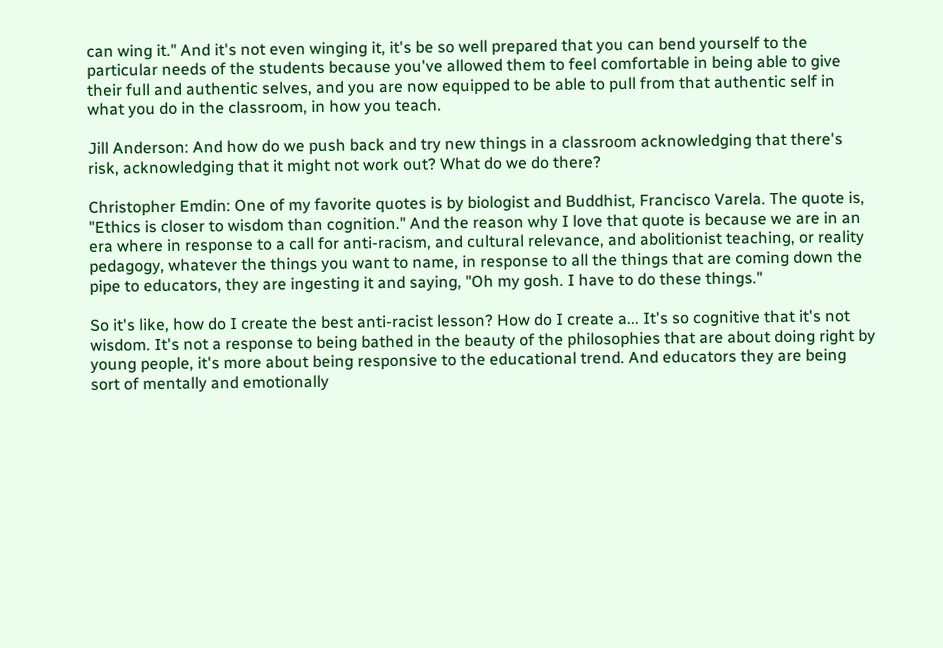can wing it." And it's not even winging it, it's be so well prepared that you can bend yourself to the particular needs of the students because you've allowed them to feel comfortable in being able to give their full and authentic selves, and you are now equipped to be able to pull from that authentic self in what you do in the classroom, in how you teach.

Jill Anderson: And how do we push back and try new things in a classroom acknowledging that there's risk, acknowledging that it might not work out? What do we do there?

Christopher Emdin: One of my favorite quotes is by biologist and Buddhist, Francisco Varela. The quote is, "Ethics is closer to wisdom than cognition." And the reason why I love that quote is because we are in an era where in response to a call for anti-racism, and cultural relevance, and abolitionist teaching, or reality pedagogy, whatever the things you want to name, in response to all the things that are coming down the pipe to educators, they are ingesting it and saying, "Oh my gosh. I have to do these things."

So it's like, how do I create the best anti-racist lesson? How do I create a... It's so cognitive that it's not wisdom. It's not a response to being bathed in the beauty of the philosophies that are about doing right by young people, it's more about being responsive to the educational trend. And educators they are being sort of mentally and emotionally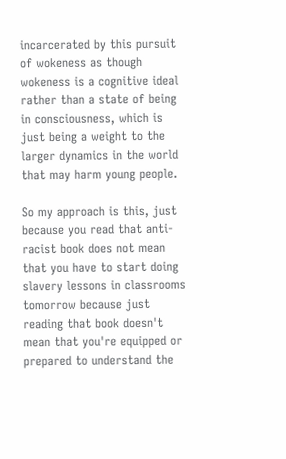incarcerated by this pursuit of wokeness as though wokeness is a cognitive ideal rather than a state of being in consciousness, which is just being a weight to the larger dynamics in the world that may harm young people.

So my approach is this, just because you read that anti-racist book does not mean that you have to start doing slavery lessons in classrooms tomorrow because just reading that book doesn't mean that you're equipped or prepared to understand the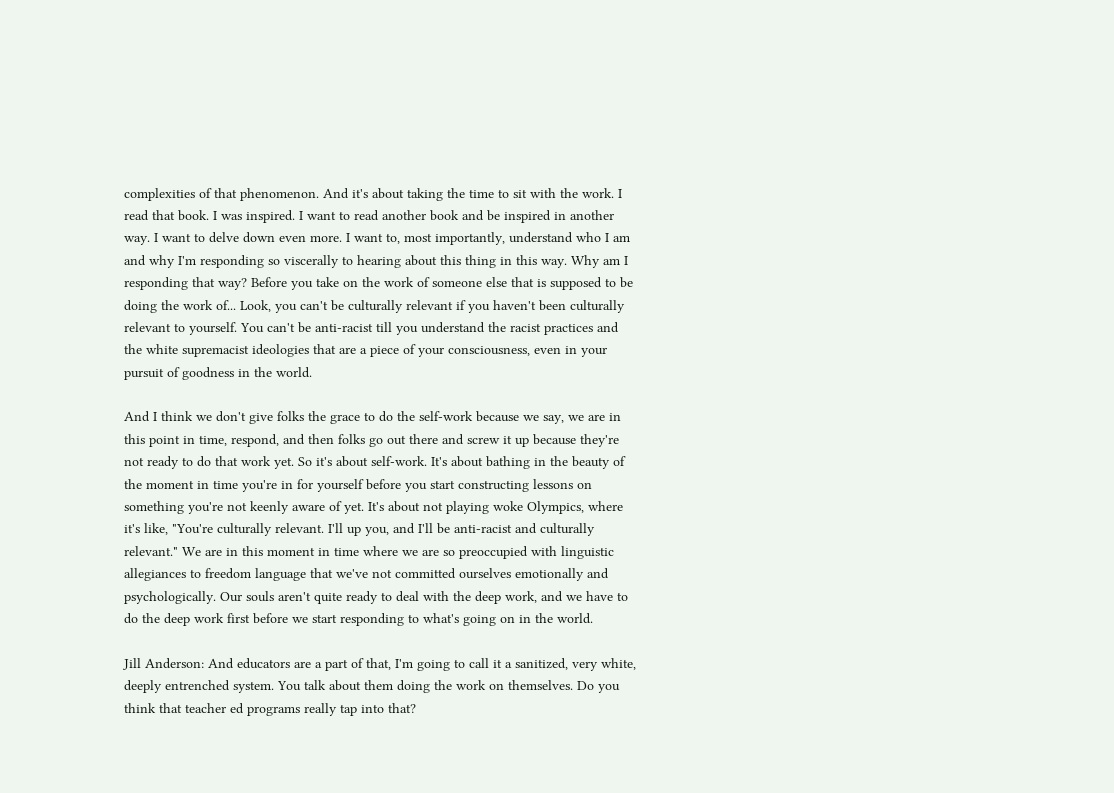complexities of that phenomenon. And it's about taking the time to sit with the work. I read that book. I was inspired. I want to read another book and be inspired in another way. I want to delve down even more. I want to, most importantly, understand who I am and why I'm responding so viscerally to hearing about this thing in this way. Why am I responding that way? Before you take on the work of someone else that is supposed to be doing the work of... Look, you can't be culturally relevant if you haven't been culturally relevant to yourself. You can't be anti-racist till you understand the racist practices and the white supremacist ideologies that are a piece of your consciousness, even in your pursuit of goodness in the world.

And I think we don't give folks the grace to do the self-work because we say, we are in this point in time, respond, and then folks go out there and screw it up because they're not ready to do that work yet. So it's about self-work. It's about bathing in the beauty of the moment in time you're in for yourself before you start constructing lessons on something you're not keenly aware of yet. It's about not playing woke Olympics, where it's like, "You're culturally relevant. I'll up you, and I'll be anti-racist and culturally relevant." We are in this moment in time where we are so preoccupied with linguistic allegiances to freedom language that we've not committed ourselves emotionally and psychologically. Our souls aren't quite ready to deal with the deep work, and we have to do the deep work first before we start responding to what's going on in the world.

Jill Anderson: And educators are a part of that, I'm going to call it a sanitized, very white, deeply entrenched system. You talk about them doing the work on themselves. Do you think that teacher ed programs really tap into that?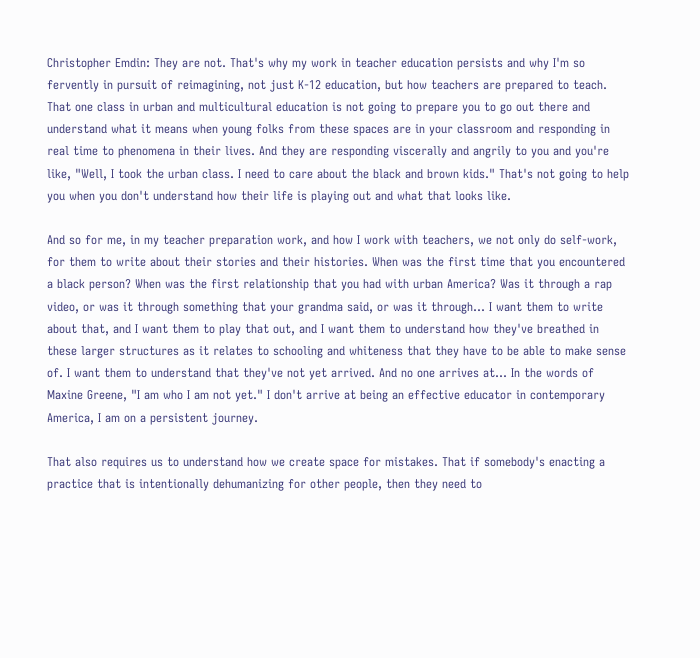Christopher Emdin: They are not. That's why my work in teacher education persists and why I'm so fervently in pursuit of reimagining, not just K-12 education, but how teachers are prepared to teach. That one class in urban and multicultural education is not going to prepare you to go out there and understand what it means when young folks from these spaces are in your classroom and responding in real time to phenomena in their lives. And they are responding viscerally and angrily to you and you're like, "Well, I took the urban class. I need to care about the black and brown kids." That's not going to help you when you don't understand how their life is playing out and what that looks like.

And so for me, in my teacher preparation work, and how I work with teachers, we not only do self-work, for them to write about their stories and their histories. When was the first time that you encountered a black person? When was the first relationship that you had with urban America? Was it through a rap video, or was it through something that your grandma said, or was it through... I want them to write about that, and I want them to play that out, and I want them to understand how they've breathed in these larger structures as it relates to schooling and whiteness that they have to be able to make sense of. I want them to understand that they've not yet arrived. And no one arrives at... In the words of Maxine Greene, "I am who I am not yet." I don't arrive at being an effective educator in contemporary America, I am on a persistent journey.

That also requires us to understand how we create space for mistakes. That if somebody's enacting a practice that is intentionally dehumanizing for other people, then they need to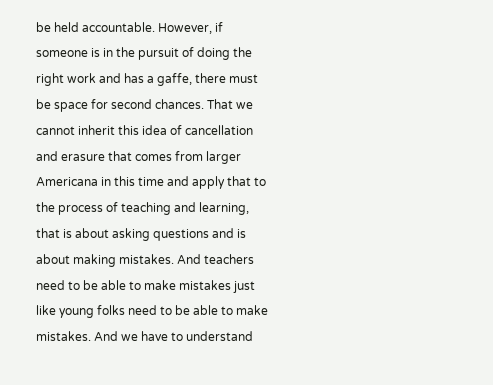be held accountable. However, if someone is in the pursuit of doing the right work and has a gaffe, there must be space for second chances. That we cannot inherit this idea of cancellation and erasure that comes from larger Americana in this time and apply that to the process of teaching and learning, that is about asking questions and is about making mistakes. And teachers need to be able to make mistakes just like young folks need to be able to make mistakes. And we have to understand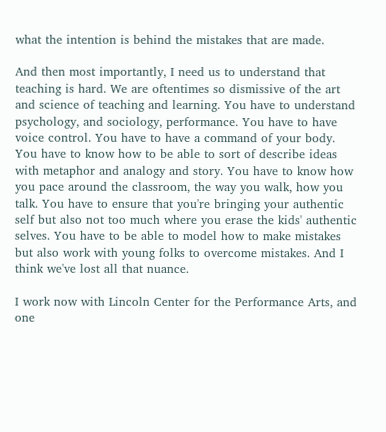what the intention is behind the mistakes that are made.

And then most importantly, I need us to understand that teaching is hard. We are oftentimes so dismissive of the art and science of teaching and learning. You have to understand psychology, and sociology, performance. You have to have voice control. You have to have a command of your body. You have to know how to be able to sort of describe ideas with metaphor and analogy and story. You have to know how you pace around the classroom, the way you walk, how you talk. You have to ensure that you're bringing your authentic self but also not too much where you erase the kids' authentic selves. You have to be able to model how to make mistakes but also work with young folks to overcome mistakes. And I think we've lost all that nuance.

I work now with Lincoln Center for the Performance Arts, and one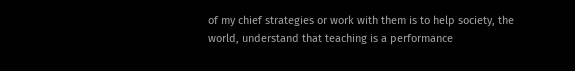of my chief strategies or work with them is to help society, the world, understand that teaching is a performance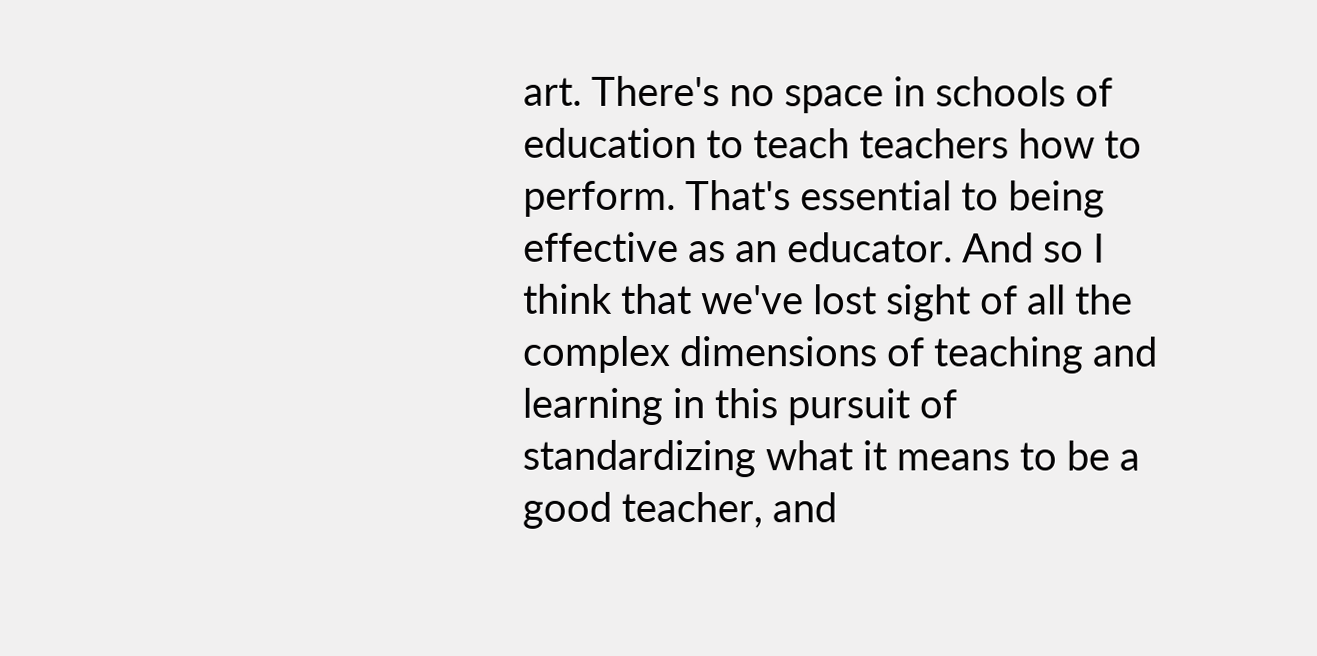art. There's no space in schools of education to teach teachers how to perform. That's essential to being effective as an educator. And so I think that we've lost sight of all the complex dimensions of teaching and learning in this pursuit of standardizing what it means to be a good teacher, and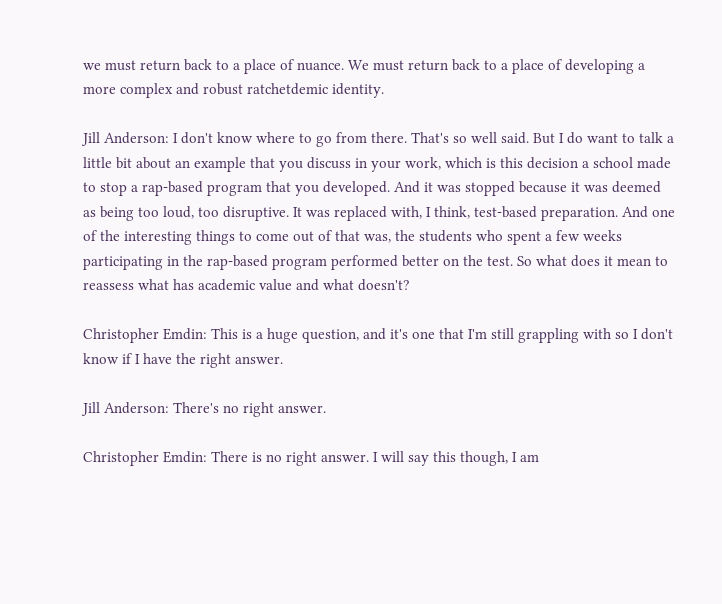we must return back to a place of nuance. We must return back to a place of developing a more complex and robust ratchetdemic identity.

Jill Anderson: I don't know where to go from there. That's so well said. But I do want to talk a little bit about an example that you discuss in your work, which is this decision a school made to stop a rap-based program that you developed. And it was stopped because it was deemed as being too loud, too disruptive. It was replaced with, I think, test-based preparation. And one of the interesting things to come out of that was, the students who spent a few weeks participating in the rap-based program performed better on the test. So what does it mean to reassess what has academic value and what doesn't?

Christopher Emdin: This is a huge question, and it's one that I'm still grappling with so I don't know if I have the right answer.

Jill Anderson: There's no right answer.

Christopher Emdin: There is no right answer. I will say this though, I am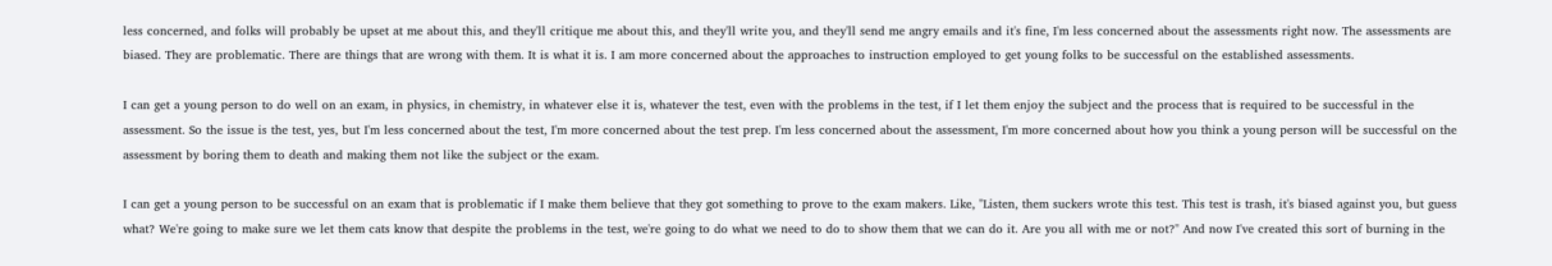less concerned, and folks will probably be upset at me about this, and they'll critique me about this, and they'll write you, and they'll send me angry emails and it's fine, I'm less concerned about the assessments right now. The assessments are biased. They are problematic. There are things that are wrong with them. It is what it is. I am more concerned about the approaches to instruction employed to get young folks to be successful on the established assessments.

I can get a young person to do well on an exam, in physics, in chemistry, in whatever else it is, whatever the test, even with the problems in the test, if I let them enjoy the subject and the process that is required to be successful in the assessment. So the issue is the test, yes, but I'm less concerned about the test, I'm more concerned about the test prep. I'm less concerned about the assessment, I'm more concerned about how you think a young person will be successful on the assessment by boring them to death and making them not like the subject or the exam.

I can get a young person to be successful on an exam that is problematic if I make them believe that they got something to prove to the exam makers. Like, "Listen, them suckers wrote this test. This test is trash, it's biased against you, but guess what? We're going to make sure we let them cats know that despite the problems in the test, we're going to do what we need to do to show them that we can do it. Are you all with me or not?" And now I've created this sort of burning in the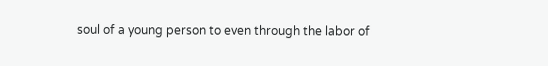soul of a young person to even through the labor of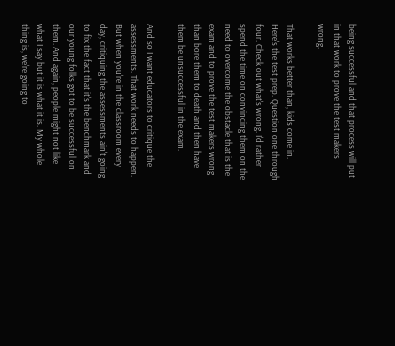being successful and that process will put in that work to prove the test makers wrong.

That works better than, kids come in. Here's the test prep. Question one through four. Check out what's wrong. I'd rather spend the time on convincing them on the need to overcome the obstacle that is the exam and to prove the test makers wrong than bore them to death and then have them be unsuccessful in the exam.

And so I want educators to critique the assessments. That work needs to happen. But when you're in the classroom every day, critiquing the assessments ain't going to fix the fact that it's the benchmark and our young folks got to be successful on them. And again, people might not like what I say but it is what it is. My whole thing is, we're going to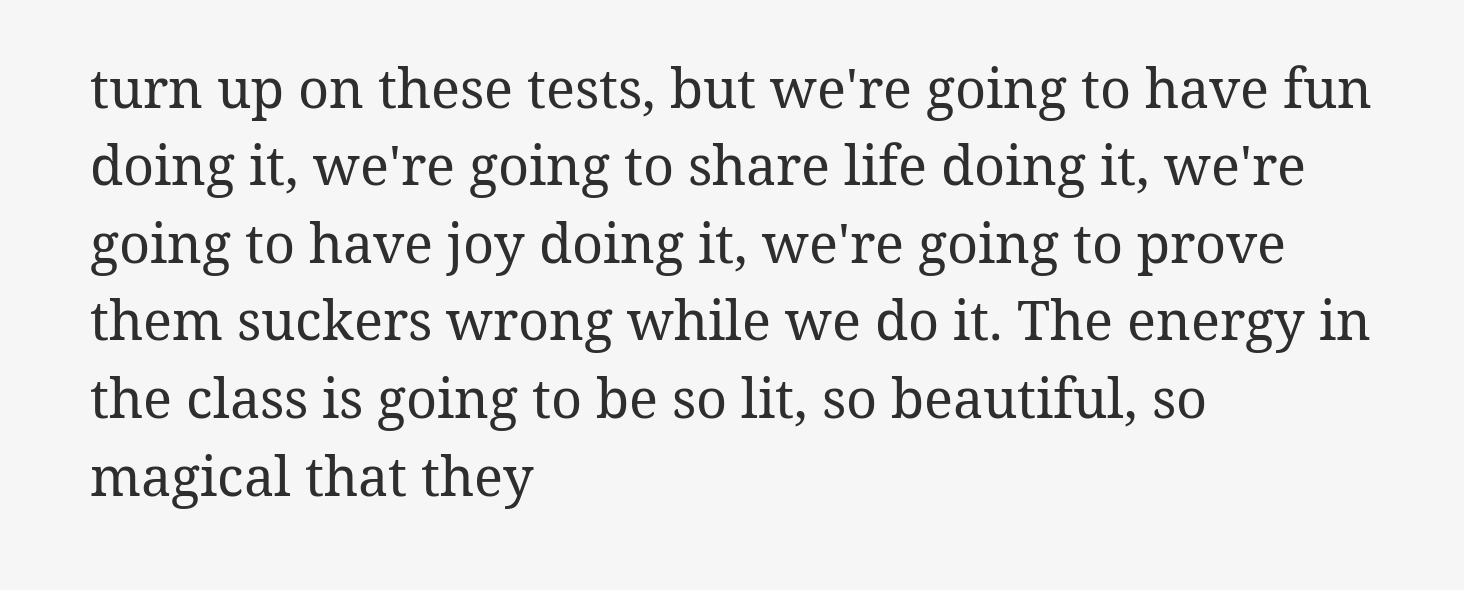turn up on these tests, but we're going to have fun doing it, we're going to share life doing it, we're going to have joy doing it, we're going to prove them suckers wrong while we do it. The energy in the class is going to be so lit, so beautiful, so magical that they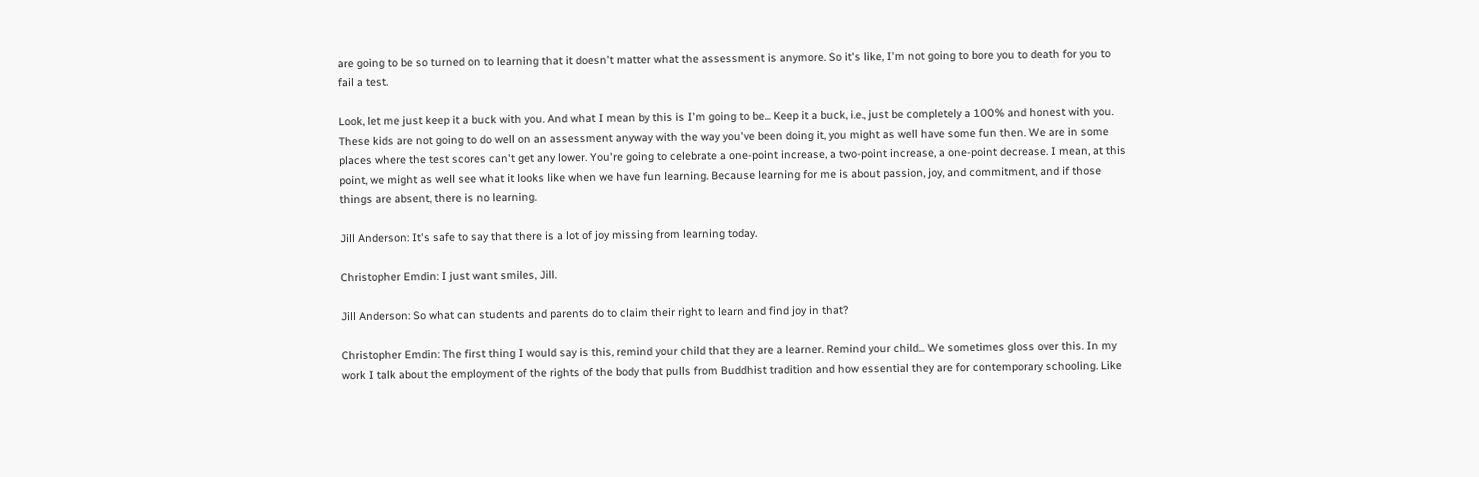are going to be so turned on to learning that it doesn't matter what the assessment is anymore. So it's like, I'm not going to bore you to death for you to fail a test.

Look, let me just keep it a buck with you. And what I mean by this is I'm going to be... Keep it a buck, i.e., just be completely a 100% and honest with you. These kids are not going to do well on an assessment anyway with the way you've been doing it, you might as well have some fun then. We are in some places where the test scores can't get any lower. You're going to celebrate a one-point increase, a two-point increase, a one-point decrease. I mean, at this point, we might as well see what it looks like when we have fun learning. Because learning for me is about passion, joy, and commitment, and if those things are absent, there is no learning.

Jill Anderson: It's safe to say that there is a lot of joy missing from learning today.

Christopher Emdin: I just want smiles, Jill.

Jill Anderson: So what can students and parents do to claim their right to learn and find joy in that?

Christopher Emdin: The first thing I would say is this, remind your child that they are a learner. Remind your child... We sometimes gloss over this. In my work I talk about the employment of the rights of the body that pulls from Buddhist tradition and how essential they are for contemporary schooling. Like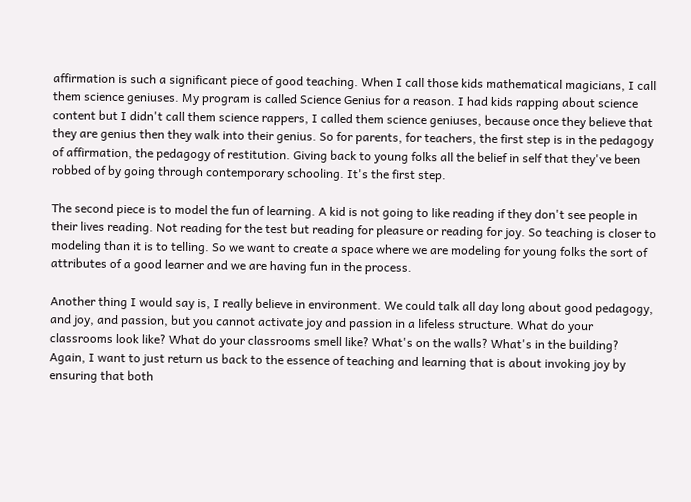affirmation is such a significant piece of good teaching. When I call those kids mathematical magicians, I call them science geniuses. My program is called Science Genius for a reason. I had kids rapping about science content but I didn't call them science rappers, I called them science geniuses, because once they believe that they are genius then they walk into their genius. So for parents, for teachers, the first step is in the pedagogy of affirmation, the pedagogy of restitution. Giving back to young folks all the belief in self that they've been robbed of by going through contemporary schooling. It's the first step.

The second piece is to model the fun of learning. A kid is not going to like reading if they don't see people in their lives reading. Not reading for the test but reading for pleasure or reading for joy. So teaching is closer to modeling than it is to telling. So we want to create a space where we are modeling for young folks the sort of attributes of a good learner and we are having fun in the process.

Another thing I would say is, I really believe in environment. We could talk all day long about good pedagogy, and joy, and passion, but you cannot activate joy and passion in a lifeless structure. What do your classrooms look like? What do your classrooms smell like? What's on the walls? What's in the building? Again, I want to just return us back to the essence of teaching and learning that is about invoking joy by ensuring that both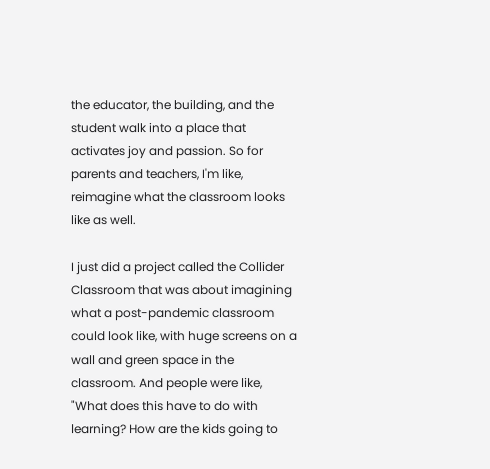the educator, the building, and the student walk into a place that activates joy and passion. So for parents and teachers, I'm like, reimagine what the classroom looks like as well.

I just did a project called the Collider Classroom that was about imagining what a post-pandemic classroom could look like, with huge screens on a wall and green space in the classroom. And people were like, "What does this have to do with learning? How are the kids going to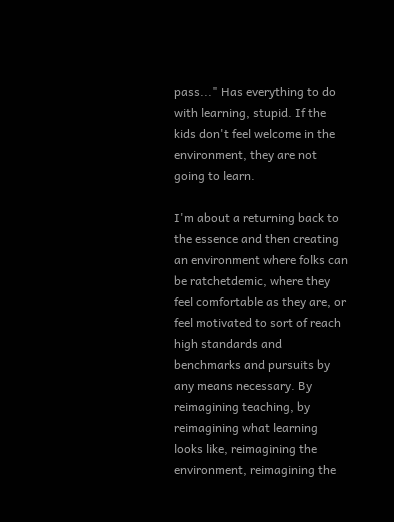pass..." Has everything to do with learning, stupid. If the kids don't feel welcome in the environment, they are not going to learn.

I'm about a returning back to the essence and then creating an environment where folks can be ratchetdemic, where they feel comfortable as they are, or feel motivated to sort of reach high standards and benchmarks and pursuits by any means necessary. By reimagining teaching, by reimagining what learning looks like, reimagining the environment, reimagining the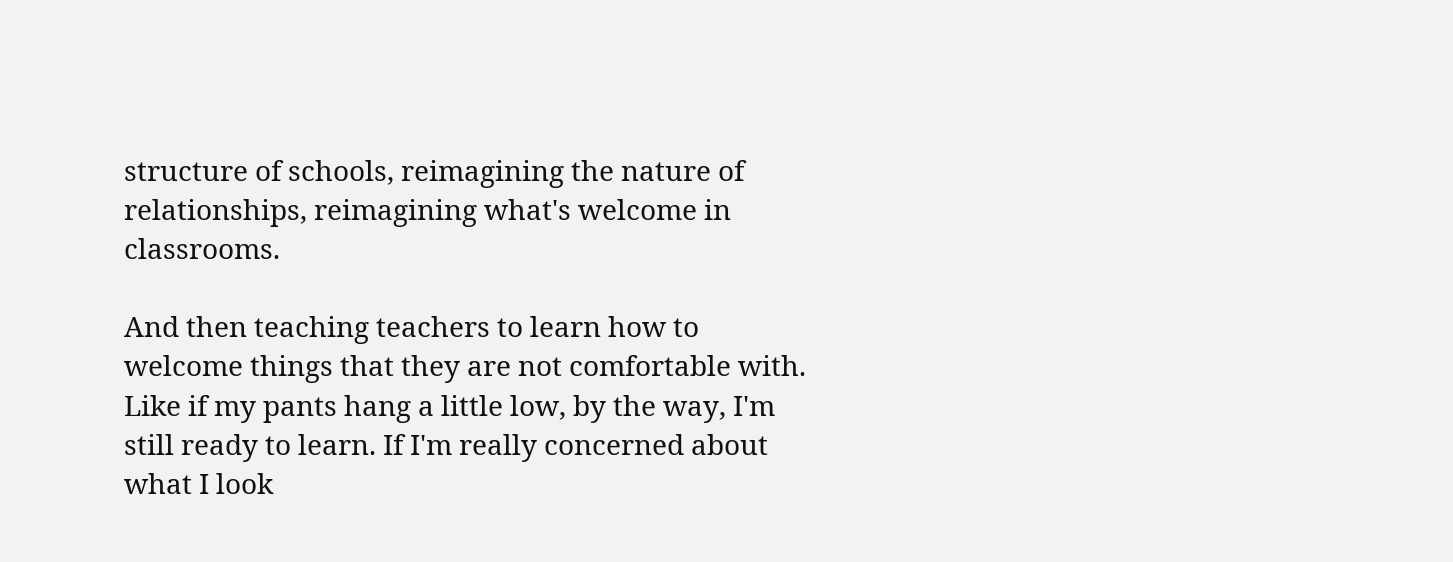structure of schools, reimagining the nature of relationships, reimagining what's welcome in classrooms.

And then teaching teachers to learn how to welcome things that they are not comfortable with. Like if my pants hang a little low, by the way, I'm still ready to learn. If I'm really concerned about what I look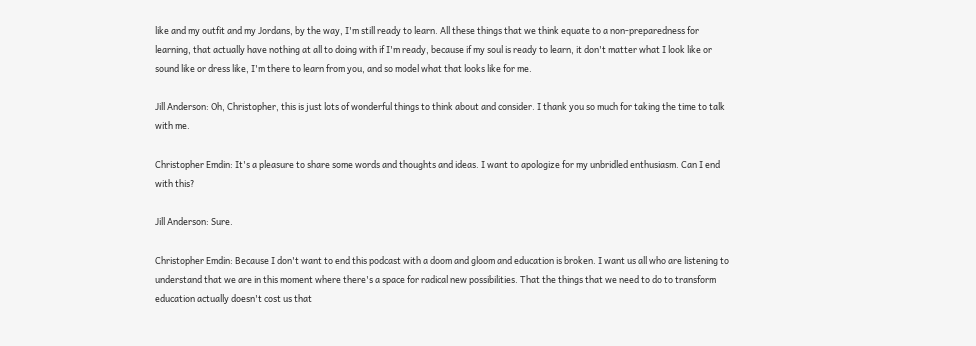like and my outfit and my Jordans, by the way, I'm still ready to learn. All these things that we think equate to a non-preparedness for learning, that actually have nothing at all to doing with if I'm ready, because if my soul is ready to learn, it don't matter what I look like or sound like or dress like, I'm there to learn from you, and so model what that looks like for me.

Jill Anderson: Oh, Christopher, this is just lots of wonderful things to think about and consider. I thank you so much for taking the time to talk with me.

Christopher Emdin: It's a pleasure to share some words and thoughts and ideas. I want to apologize for my unbridled enthusiasm. Can I end with this?

Jill Anderson: Sure.

Christopher Emdin: Because I don't want to end this podcast with a doom and gloom and education is broken. I want us all who are listening to understand that we are in this moment where there's a space for radical new possibilities. That the things that we need to do to transform education actually doesn't cost us that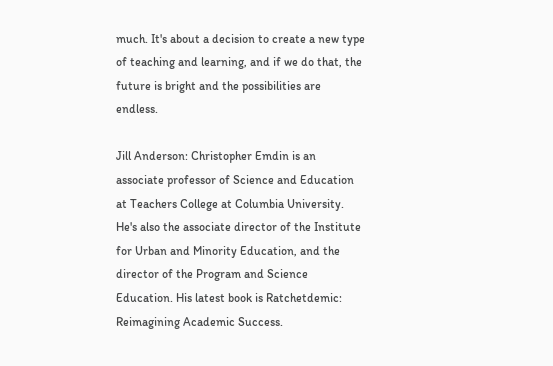much. It's about a decision to create a new type of teaching and learning, and if we do that, the future is bright and the possibilities are endless.

Jill Anderson: Christopher Emdin is an associate professor of Science and Education at Teachers College at Columbia University. He's also the associate director of the Institute for Urban and Minority Education, and the director of the Program and Science Education. His latest book is Ratchetdemic: Reimagining Academic Success.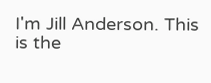I'm Jill Anderson. This is the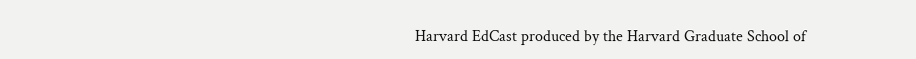Harvard EdCast produced by the Harvard Graduate School of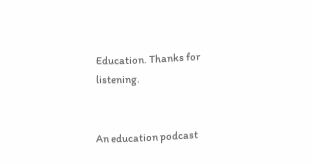Education. Thanks for listening.


An education podcast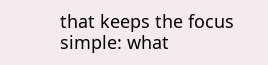that keeps the focus simple: what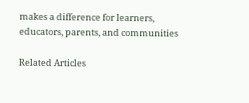makes a difference for learners, educators, parents, and communities

Related Articles